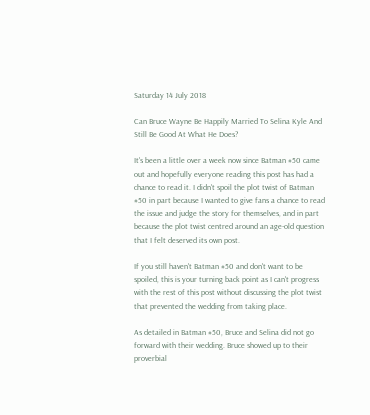Saturday 14 July 2018

Can Bruce Wayne Be Happily Married To Selina Kyle And Still Be Good At What He Does?

It's been a little over a week now since Batman #50 came out and hopefully everyone reading this post has had a chance to read it. I didn't spoil the plot twist of Batman #50 in part because I wanted to give fans a chance to read the issue and judge the story for themselves, and in part because the plot twist centred around an age-old question that I felt deserved its own post.

If you still haven't Batman #50 and don't want to be spoiled, this is your turning back point as I can't progress with the rest of this post without discussing the plot twist that prevented the wedding from taking place.

As detailed in Batman #50, Bruce and Selina did not go forward with their wedding. Bruce showed up to their proverbial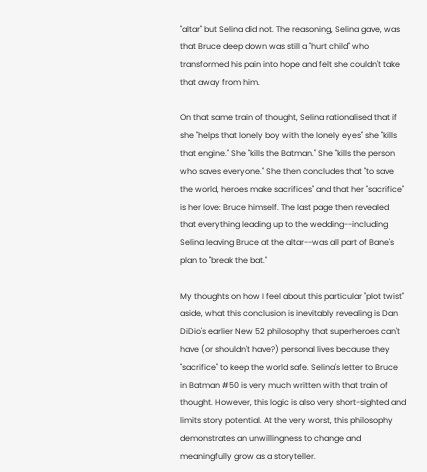"altar" but Selina did not. The reasoning, Selina gave, was that Bruce deep down was still a "hurt child" who transformed his pain into hope and felt she couldn't take that away from him.

On that same train of thought, Selina rationalised that if she "helps that lonely boy with the lonely eyes" she "kills that engine." She "kills the Batman." She "kills the person who saves everyone." She then concludes that "to save the world, heroes make sacrifices" and that her "sacrifice" is her love: Bruce himself. The last page then revealed that everything leading up to the wedding--including Selina leaving Bruce at the altar--was all part of Bane's plan to "break the bat."

My thoughts on how I feel about this particular "plot twist" aside, what this conclusion is inevitably revealing is Dan DiDio's earlier New 52 philosophy that superheroes can't have (or shouldn't have?) personal lives because they "sacrifice" to keep the world safe. Selina's letter to Bruce in Batman #50 is very much written with that train of thought. However, this logic is also very short-sighted and limits story potential. At the very worst, this philosophy demonstrates an unwillingness to change and meaningfully grow as a storyteller.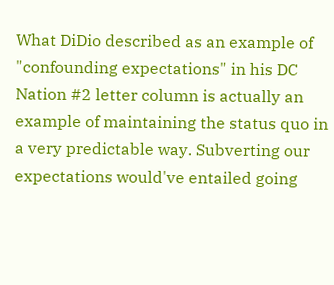What DiDio described as an example of "confounding expectations" in his DC Nation #2 letter column is actually an example of maintaining the status quo in a very predictable way. Subverting our expectations would've entailed going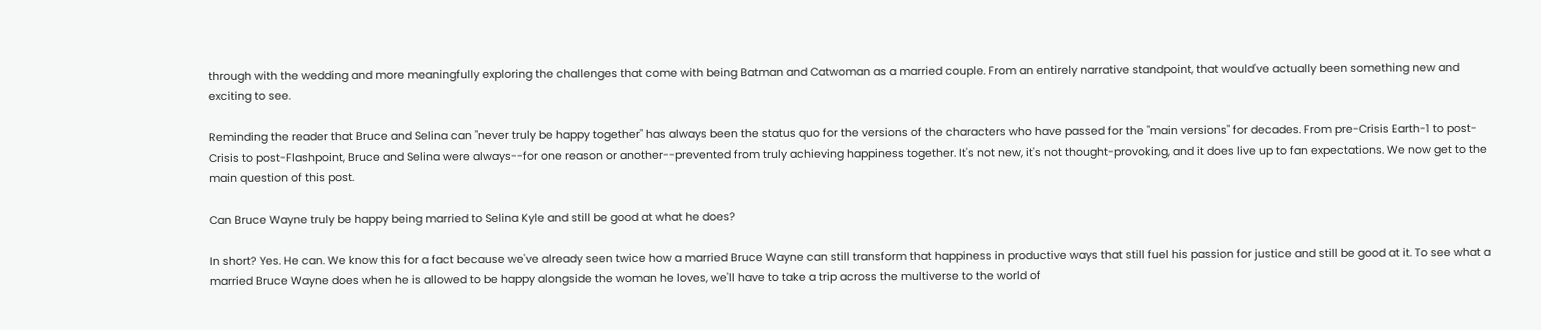through with the wedding and more meaningfully exploring the challenges that come with being Batman and Catwoman as a married couple. From an entirely narrative standpoint, that would've actually been something new and exciting to see.

Reminding the reader that Bruce and Selina can "never truly be happy together" has always been the status quo for the versions of the characters who have passed for the "main versions" for decades. From pre-Crisis Earth-1 to post-Crisis to post-Flashpoint, Bruce and Selina were always--for one reason or another--prevented from truly achieving happiness together. It's not new, it's not thought-provoking, and it does live up to fan expectations. We now get to the main question of this post.

Can Bruce Wayne truly be happy being married to Selina Kyle and still be good at what he does?

In short? Yes. He can. We know this for a fact because we've already seen twice how a married Bruce Wayne can still transform that happiness in productive ways that still fuel his passion for justice and still be good at it. To see what a married Bruce Wayne does when he is allowed to be happy alongside the woman he loves, we'll have to take a trip across the multiverse to the world of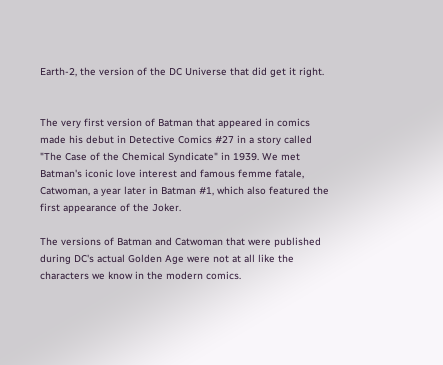Earth-2, the version of the DC Universe that did get it right.


The very first version of Batman that appeared in comics made his debut in Detective Comics #27 in a story called "The Case of the Chemical Syndicate" in 1939. We met Batman's iconic love interest and famous femme fatale, Catwoman, a year later in Batman #1, which also featured the first appearance of the Joker.

The versions of Batman and Catwoman that were published during DC's actual Golden Age were not at all like the characters we know in the modern comics.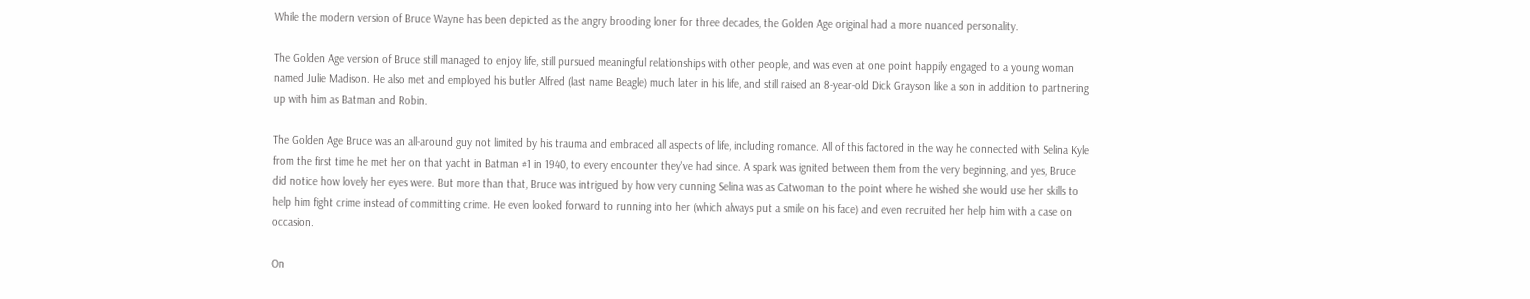While the modern version of Bruce Wayne has been depicted as the angry brooding loner for three decades, the Golden Age original had a more nuanced personality.

The Golden Age version of Bruce still managed to enjoy life, still pursued meaningful relationships with other people, and was even at one point happily engaged to a young woman named Julie Madison. He also met and employed his butler Alfred (last name Beagle) much later in his life, and still raised an 8-year-old Dick Grayson like a son in addition to partnering up with him as Batman and Robin.

The Golden Age Bruce was an all-around guy not limited by his trauma and embraced all aspects of life, including romance. All of this factored in the way he connected with Selina Kyle from the first time he met her on that yacht in Batman #1 in 1940, to every encounter they've had since. A spark was ignited between them from the very beginning, and yes, Bruce did notice how lovely her eyes were. But more than that, Bruce was intrigued by how very cunning Selina was as Catwoman to the point where he wished she would use her skills to help him fight crime instead of committing crime. He even looked forward to running into her (which always put a smile on his face) and even recruited her help him with a case on occasion.

On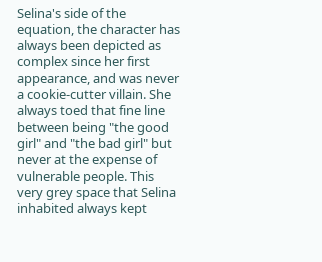Selina's side of the equation, the character has always been depicted as complex since her first appearance, and was never a cookie-cutter villain. She always toed that fine line between being "the good girl" and "the bad girl" but never at the expense of vulnerable people. This very grey space that Selina inhabited always kept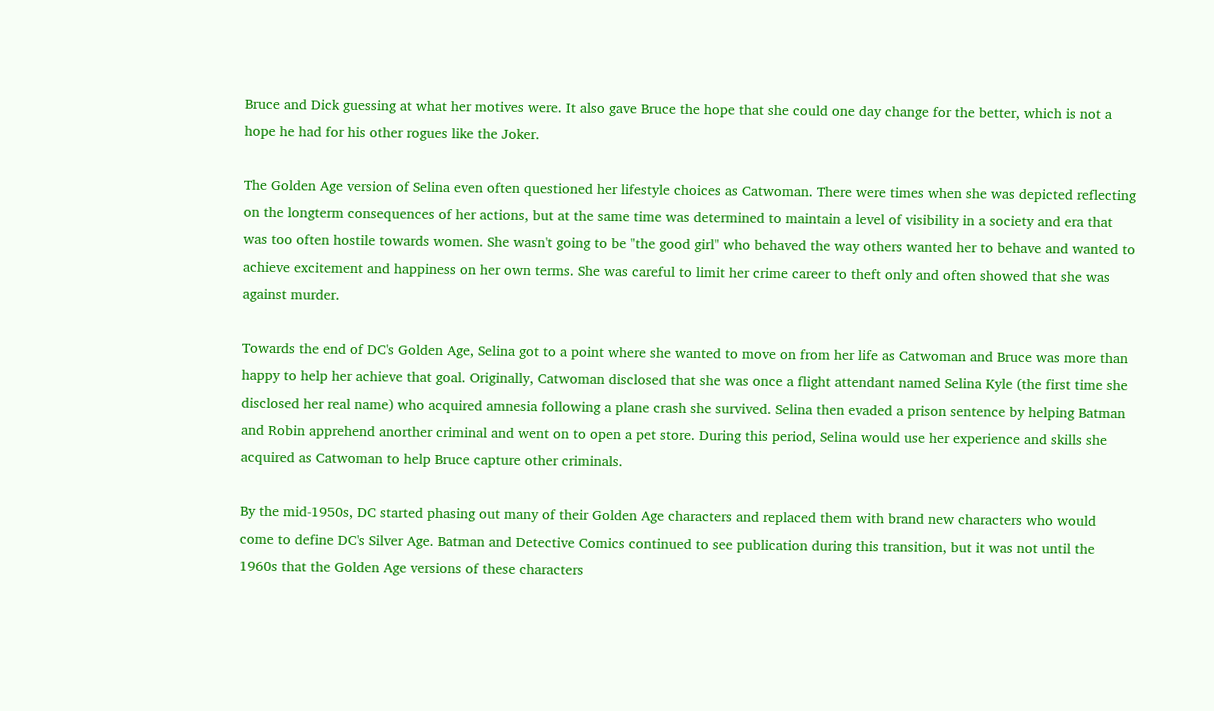Bruce and Dick guessing at what her motives were. It also gave Bruce the hope that she could one day change for the better, which is not a hope he had for his other rogues like the Joker.

The Golden Age version of Selina even often questioned her lifestyle choices as Catwoman. There were times when she was depicted reflecting on the longterm consequences of her actions, but at the same time was determined to maintain a level of visibility in a society and era that was too often hostile towards women. She wasn't going to be "the good girl" who behaved the way others wanted her to behave and wanted to achieve excitement and happiness on her own terms. She was careful to limit her crime career to theft only and often showed that she was against murder.

Towards the end of DC's Golden Age, Selina got to a point where she wanted to move on from her life as Catwoman and Bruce was more than happy to help her achieve that goal. Originally, Catwoman disclosed that she was once a flight attendant named Selina Kyle (the first time she disclosed her real name) who acquired amnesia following a plane crash she survived. Selina then evaded a prison sentence by helping Batman and Robin apprehend anorther criminal and went on to open a pet store. During this period, Selina would use her experience and skills she acquired as Catwoman to help Bruce capture other criminals.

By the mid-1950s, DC started phasing out many of their Golden Age characters and replaced them with brand new characters who would come to define DC's Silver Age. Batman and Detective Comics continued to see publication during this transition, but it was not until the 1960s that the Golden Age versions of these characters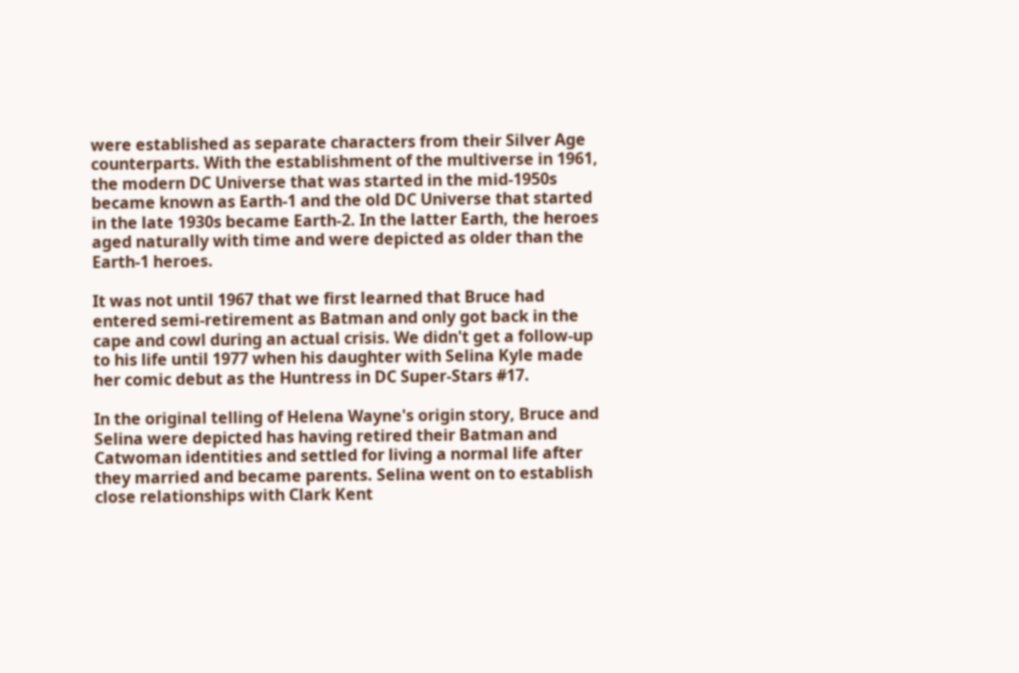were established as separate characters from their Silver Age counterparts. With the establishment of the multiverse in 1961, the modern DC Universe that was started in the mid-1950s became known as Earth-1 and the old DC Universe that started in the late 1930s became Earth-2. In the latter Earth, the heroes aged naturally with time and were depicted as older than the Earth-1 heroes.

It was not until 1967 that we first learned that Bruce had entered semi-retirement as Batman and only got back in the cape and cowl during an actual crisis. We didn't get a follow-up to his life until 1977 when his daughter with Selina Kyle made her comic debut as the Huntress in DC Super-Stars #17.

In the original telling of Helena Wayne's origin story, Bruce and Selina were depicted has having retired their Batman and Catwoman identities and settled for living a normal life after they married and became parents. Selina went on to establish close relationships with Clark Kent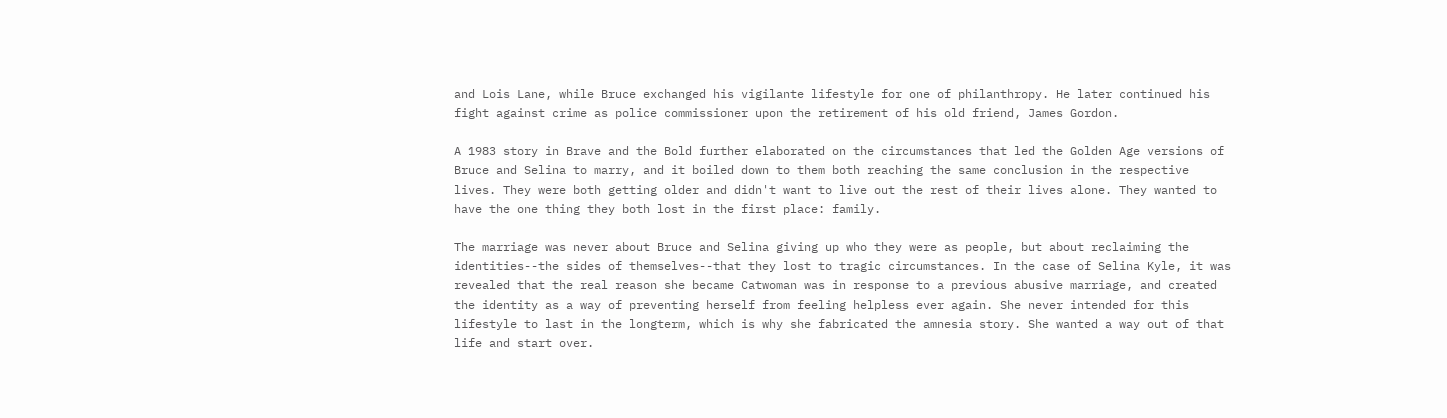and Lois Lane, while Bruce exchanged his vigilante lifestyle for one of philanthropy. He later continued his fight against crime as police commissioner upon the retirement of his old friend, James Gordon.

A 1983 story in Brave and the Bold further elaborated on the circumstances that led the Golden Age versions of Bruce and Selina to marry, and it boiled down to them both reaching the same conclusion in the respective lives. They were both getting older and didn't want to live out the rest of their lives alone. They wanted to have the one thing they both lost in the first place: family.

The marriage was never about Bruce and Selina giving up who they were as people, but about reclaiming the identities--the sides of themselves--that they lost to tragic circumstances. In the case of Selina Kyle, it was revealed that the real reason she became Catwoman was in response to a previous abusive marriage, and created the identity as a way of preventing herself from feeling helpless ever again. She never intended for this lifestyle to last in the longterm, which is why she fabricated the amnesia story. She wanted a way out of that life and start over.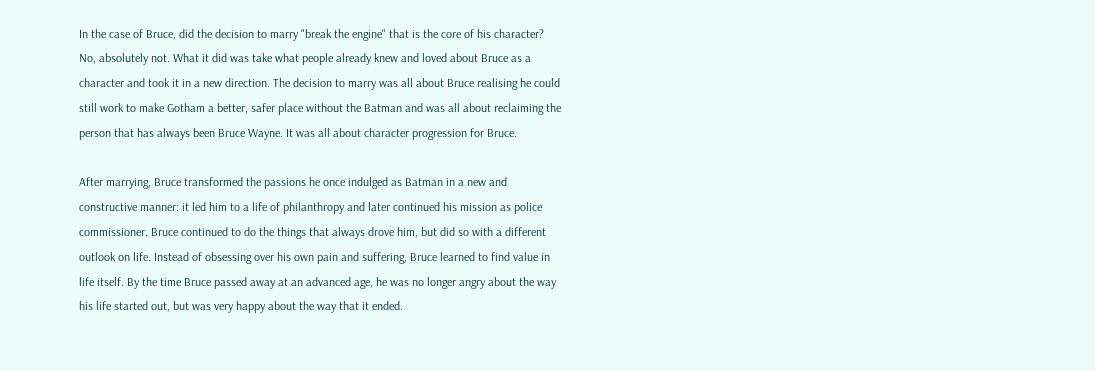In the case of Bruce, did the decision to marry "break the engine" that is the core of his character? No, absolutely not. What it did was take what people already knew and loved about Bruce as a character and took it in a new direction. The decision to marry was all about Bruce realising he could still work to make Gotham a better, safer place without the Batman and was all about reclaiming the person that has always been Bruce Wayne. It was all about character progression for Bruce.

After marrying, Bruce transformed the passions he once indulged as Batman in a new and constructive manner: it led him to a life of philanthropy and later continued his mission as police commissioner. Bruce continued to do the things that always drove him, but did so with a different outlook on life. Instead of obsessing over his own pain and suffering, Bruce learned to find value in life itself. By the time Bruce passed away at an advanced age, he was no longer angry about the way his life started out, but was very happy about the way that it ended.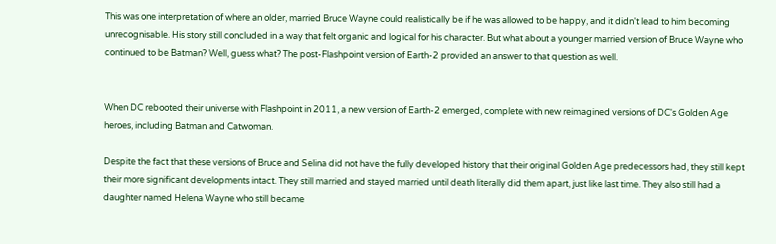This was one interpretation of where an older, married Bruce Wayne could realistically be if he was allowed to be happy, and it didn't lead to him becoming unrecognisable. His story still concluded in a way that felt organic and logical for his character. But what about a younger married version of Bruce Wayne who continued to be Batman? Well, guess what? The post-Flashpoint version of Earth-2 provided an answer to that question as well.


When DC rebooted their universe with Flashpoint in 2011, a new version of Earth-2 emerged, complete with new reimagined versions of DC's Golden Age heroes, including Batman and Catwoman.

Despite the fact that these versions of Bruce and Selina did not have the fully developed history that their original Golden Age predecessors had, they still kept their more significant developments intact. They still married and stayed married until death literally did them apart, just like last time. They also still had a daughter named Helena Wayne who still became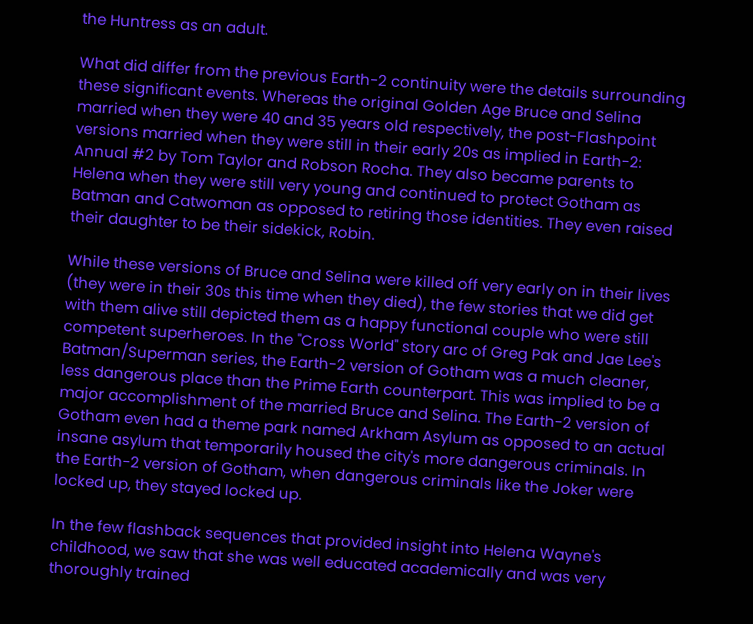the Huntress as an adult.

What did differ from the previous Earth-2 continuity were the details surrounding these significant events. Whereas the original Golden Age Bruce and Selina married when they were 40 and 35 years old respectively, the post-Flashpoint versions married when they were still in their early 20s as implied in Earth-2: Annual #2 by Tom Taylor and Robson Rocha. They also became parents to Helena when they were still very young and continued to protect Gotham as Batman and Catwoman as opposed to retiring those identities. They even raised their daughter to be their sidekick, Robin.

While these versions of Bruce and Selina were killed off very early on in their lives (they were in their 30s this time when they died), the few stories that we did get with them alive still depicted them as a happy functional couple who were still competent superheroes. In the "Cross World" story arc of Greg Pak and Jae Lee's Batman/Superman series, the Earth-2 version of Gotham was a much cleaner, less dangerous place than the Prime Earth counterpart. This was implied to be a major accomplishment of the married Bruce and Selina. The Earth-2 version of Gotham even had a theme park named Arkham Asylum as opposed to an actual insane asylum that temporarily housed the city's more dangerous criminals. In the Earth-2 version of Gotham, when dangerous criminals like the Joker were locked up, they stayed locked up.

In the few flashback sequences that provided insight into Helena Wayne's childhood, we saw that she was well educated academically and was very thoroughly trained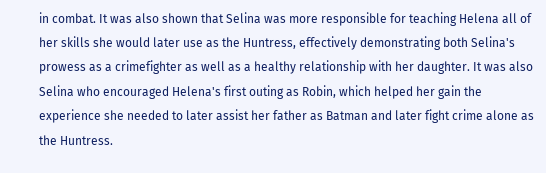in combat. It was also shown that Selina was more responsible for teaching Helena all of her skills she would later use as the Huntress, effectively demonstrating both Selina's prowess as a crimefighter as well as a healthy relationship with her daughter. It was also Selina who encouraged Helena's first outing as Robin, which helped her gain the experience she needed to later assist her father as Batman and later fight crime alone as the Huntress.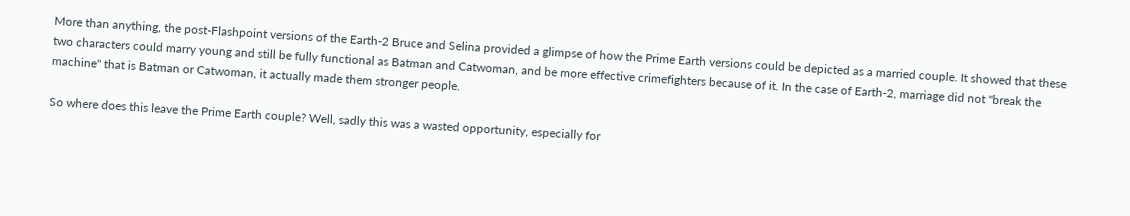More than anything, the post-Flashpoint versions of the Earth-2 Bruce and Selina provided a glimpse of how the Prime Earth versions could be depicted as a married couple. It showed that these two characters could marry young and still be fully functional as Batman and Catwoman, and be more effective crimefighters because of it. In the case of Earth-2, marriage did not "break the machine" that is Batman or Catwoman, it actually made them stronger people.

So where does this leave the Prime Earth couple? Well, sadly this was a wasted opportunity, especially for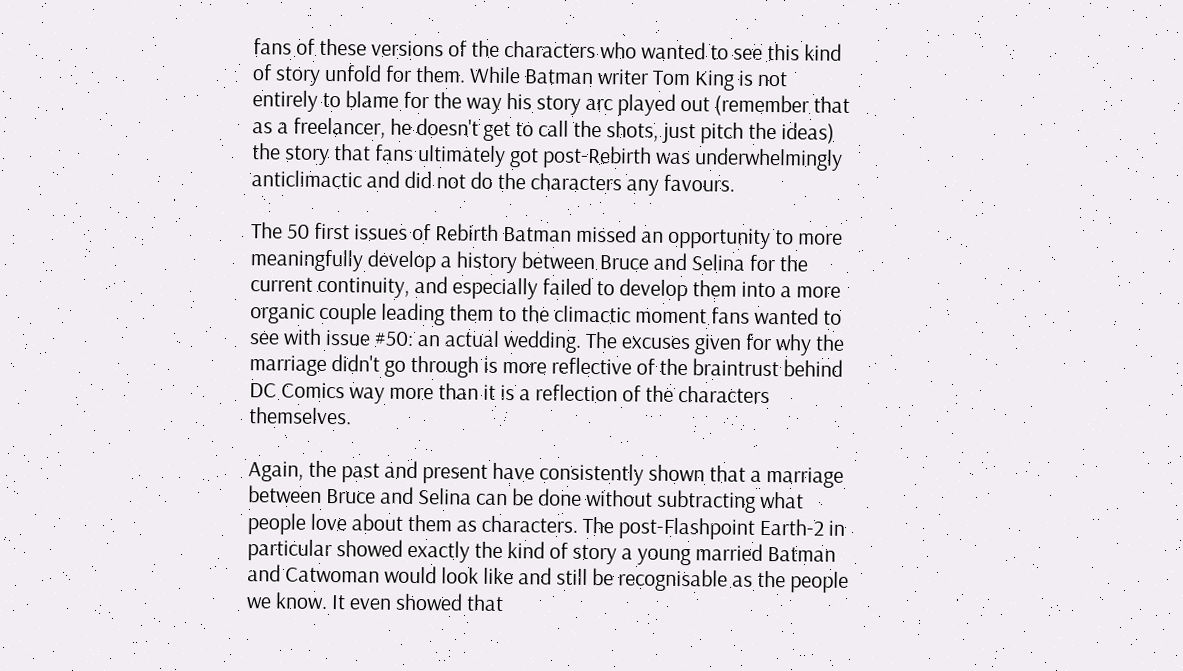fans of these versions of the characters who wanted to see this kind of story unfold for them. While Batman writer Tom King is not entirely to blame for the way his story arc played out (remember that as a freelancer, he doesn't get to call the shots, just pitch the ideas) the story that fans ultimately got post-Rebirth was underwhelmingly anticlimactic and did not do the characters any favours.

The 50 first issues of Rebirth Batman missed an opportunity to more meaningfully develop a history between Bruce and Selina for the current continuity, and especially failed to develop them into a more organic couple leading them to the climactic moment fans wanted to see with issue #50: an actual wedding. The excuses given for why the marriage didn't go through is more reflective of the braintrust behind DC Comics way more than it is a reflection of the characters themselves.

Again, the past and present have consistently shown that a marriage between Bruce and Selina can be done without subtracting what people love about them as characters. The post-Flashpoint Earth-2 in particular showed exactly the kind of story a young married Batman and Catwoman would look like and still be recognisable as the people we know. It even showed that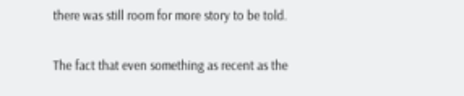there was still room for more story to be told.

The fact that even something as recent as the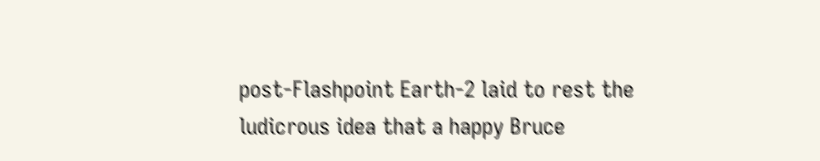post-Flashpoint Earth-2 laid to rest the ludicrous idea that a happy Bruce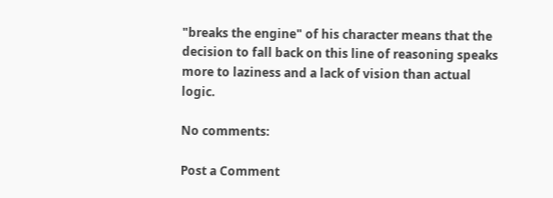"breaks the engine" of his character means that the decision to fall back on this line of reasoning speaks more to laziness and a lack of vision than actual logic.

No comments:

Post a Comment